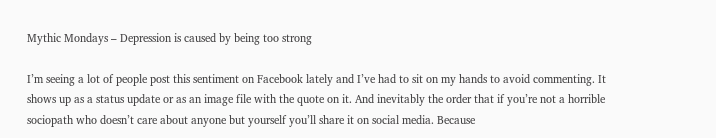Mythic Mondays – Depression is caused by being too strong

I’m seeing a lot of people post this sentiment on Facebook lately and I’ve had to sit on my hands to avoid commenting. It shows up as a status update or as an image file with the quote on it. And inevitably the order that if you’re not a horrible sociopath who doesn’t care about anyone but yourself you’ll share it on social media. Because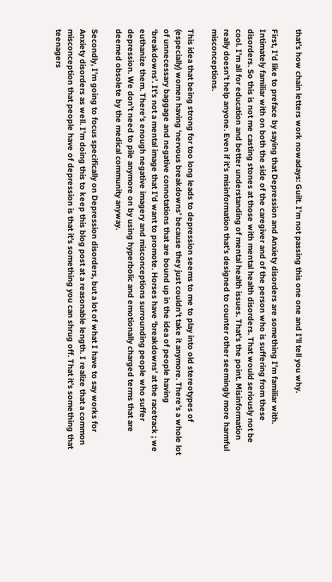that’s how chain letters work nowadays: Guilt. I’m not passing this one one and I’ll tell you why.

First, I’d like to preface by saying that Depression and Anxiety disorders are something I’m familiar with. Intimately familiar with on both the side of the caregiver and of the person who is suffering from these disorders. So this is not me casting stones at those with mental health disorders. That would seriously not be cool. I’m all for education and better understanding of mental health issues. That’s the point. Misinformation really doesn’t help anyone. Even if it’s misinformation that’s designed to counter other seemingly more harmful misconceptions.

This idea that being strong for too long leads to depression seems to me to play into old stereotypes of (especially) women having ‘nervous breakdowns’ because they just couldn’t take it anymore. There’s a whole lot of unnecessary baggage and negative connotations that are bound up in the idea of people having ‘breakdowns’. It’s not a mental image that I’d want to promote. Horses have ‘breakdowns’ at the racetrack ; we euthanize them. There’s enough negative imagery and misconceptions surrounding people who suffer depression. We don’t need to pile anymore on by using hyperbolic and emotionally charged terms that are deemed obsolete by the medical community anyway.

Secondly, I’m going to focus specifically on Depression disorders, but a lot of what I have to say works for Anxiety disorders as well. I’m doing this to keep this blog post at a reasonable length. I realize that a common misconception that people have of depression is that it’s something you can shrug off. That it’s something that teenagers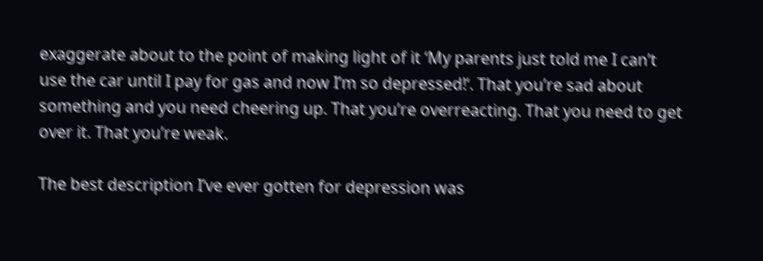exaggerate about to the point of making light of it ‘My parents just told me I can’t use the car until I pay for gas and now I’m so depressed!‘. That you’re sad about something and you need cheering up. That you’re overreacting. That you need to get over it. That you’re weak.

The best description I’ve ever gotten for depression was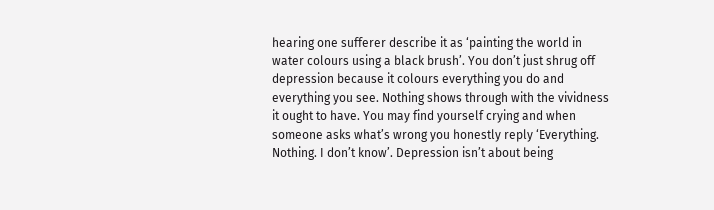hearing one sufferer describe it as ‘painting the world in water colours using a black brush’. You don’t just shrug off depression because it colours everything you do and everything you see. Nothing shows through with the vividness it ought to have. You may find yourself crying and when someone asks what’s wrong you honestly reply ‘Everything. Nothing. I don’t know’. Depression isn’t about being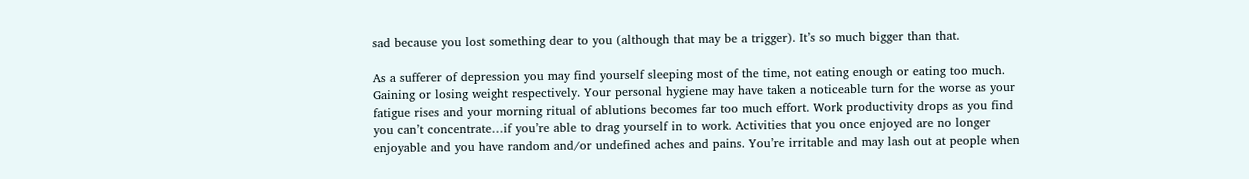sad because you lost something dear to you (although that may be a trigger). It’s so much bigger than that.

As a sufferer of depression you may find yourself sleeping most of the time, not eating enough or eating too much. Gaining or losing weight respectively. Your personal hygiene may have taken a noticeable turn for the worse as your fatigue rises and your morning ritual of ablutions becomes far too much effort. Work productivity drops as you find you can’t concentrate…if you’re able to drag yourself in to work. Activities that you once enjoyed are no longer enjoyable and you have random and/or undefined aches and pains. You’re irritable and may lash out at people when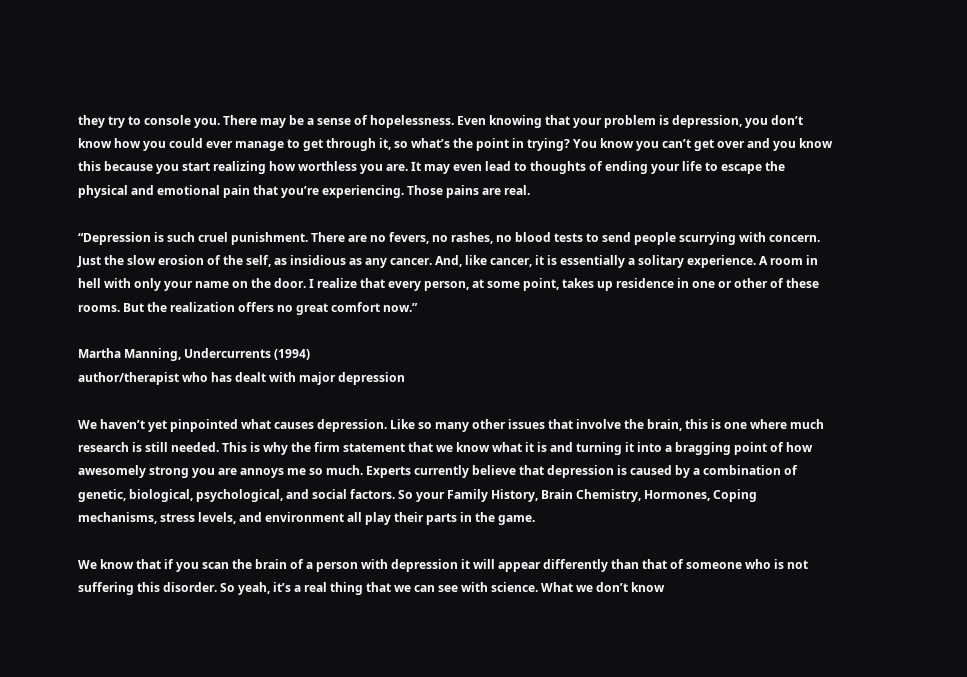they try to console you. There may be a sense of hopelessness. Even knowing that your problem is depression, you don’t know how you could ever manage to get through it, so what’s the point in trying? You know you can’t get over and you know this because you start realizing how worthless you are. It may even lead to thoughts of ending your life to escape the physical and emotional pain that you’re experiencing. Those pains are real.

“Depression is such cruel punishment. There are no fevers, no rashes, no blood tests to send people scurrying with concern. Just the slow erosion of the self, as insidious as any cancer. And, like cancer, it is essentially a solitary experience. A room in hell with only your name on the door. I realize that every person, at some point, takes up residence in one or other of these rooms. But the realization offers no great comfort now.”

Martha Manning, Undercurrents (1994)
author/therapist who has dealt with major depression

We haven’t yet pinpointed what causes depression. Like so many other issues that involve the brain, this is one where much research is still needed. This is why the firm statement that we know what it is and turning it into a bragging point of how awesomely strong you are annoys me so much. Experts currently believe that depression is caused by a combination of genetic, biological, psychological, and social factors. So your Family History, Brain Chemistry, Hormones, Coping mechanisms, stress levels, and environment all play their parts in the game.

We know that if you scan the brain of a person with depression it will appear differently than that of someone who is not suffering this disorder. So yeah, it’s a real thing that we can see with science. What we don’t know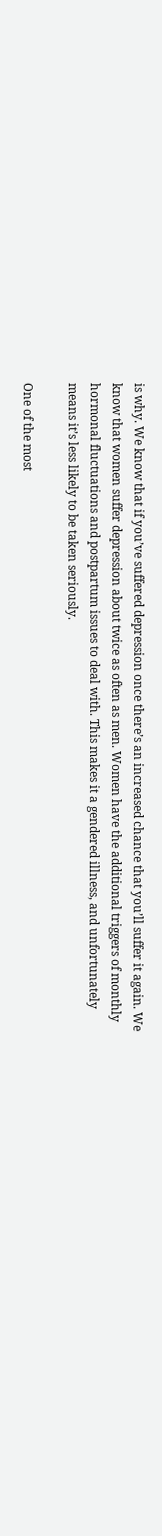is why. We know that if you’ve suffered depression once there’s an increased chance that you’ll suffer it again. We know that women suffer depression about twice as often as men. Women have the additional triggers of monthly hormonal fluctuations and postpartum issues to deal with. This makes it a gendered illness, and unfortunately means it’s less likely to be taken seriously.

One of the most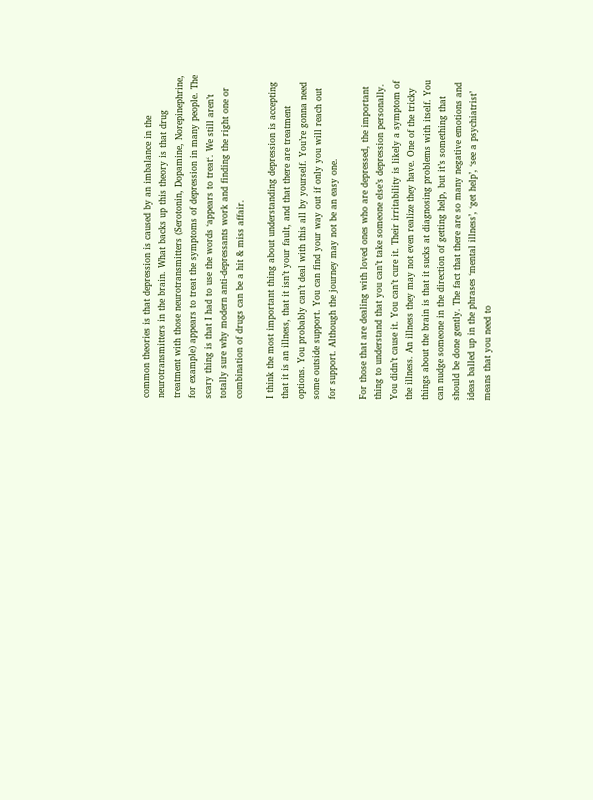common theories is that depression is caused by an imbalance in the neurotransmitters in the brain. What backs up this theory is that drug treatment with those neurotransmitters (Serotonin, Dopamine, Norepinephrine, for example) appears to treat the symptoms of depression in many people. The scary thing is that I had to use the words ‘appears to treat‘. We still aren’t totally sure why modern anti-depressants work and finding the right one or combination of drugs can be a hit & miss affair.

I think the most important thing about understanding depression is accepting that it is an illness, that it isn’t your fault, and that there are treatment options. You probably can’t deal with this all by yourself. You’re gonna need some outside support. You can find your way out if only you will reach out for support. Although the journey may not be an easy one.

For those that are dealing with loved ones who are depressed, the important thing to understand that you can’t take someone else’s depression personally. You didn’t cause it. You can’t cure it. Their irritability is likely a symptom of the illness. An illness they may not even realize they have. One of the tricky things about the brain is that it sucks at diagnosing problems with itself. You can nudge someone in the direction of getting help, but it’s something that should be done gently. The fact that there are so many negative emotions and ideas balled up in the phrases ‘mental illness’, ‘get help’, ‘see a psychiatrist’ means that you need to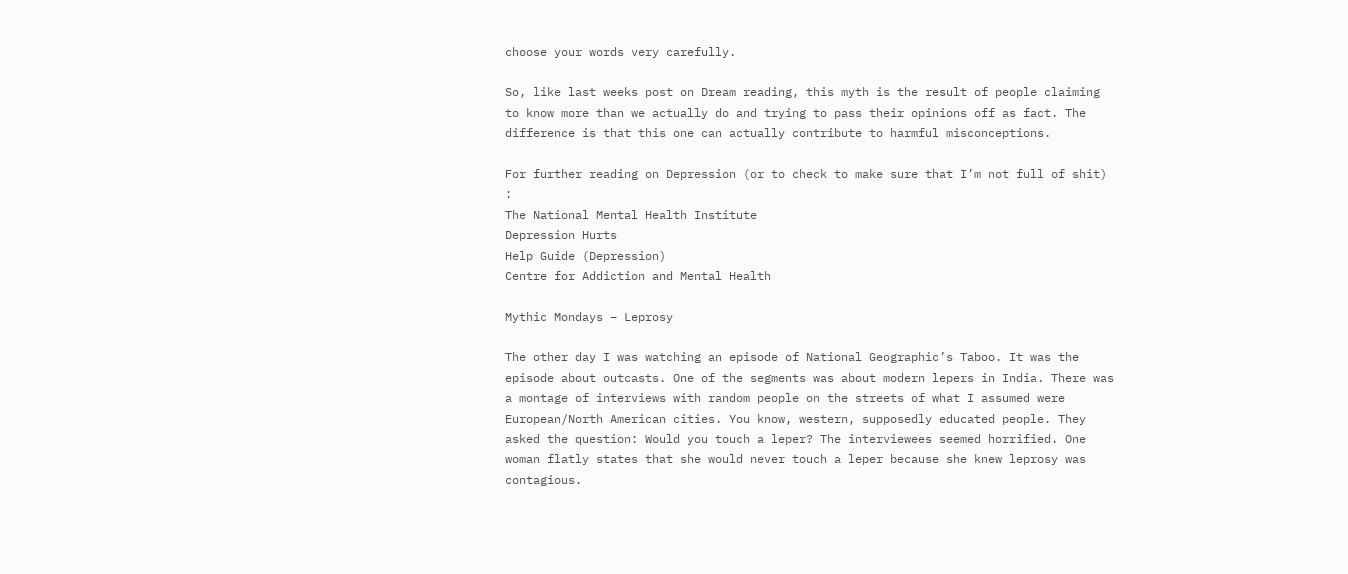choose your words very carefully.

So, like last weeks post on Dream reading, this myth is the result of people claiming to know more than we actually do and trying to pass their opinions off as fact. The difference is that this one can actually contribute to harmful misconceptions.

For further reading on Depression (or to check to make sure that I’m not full of shit) :
The National Mental Health Institute
Depression Hurts
Help Guide (Depression)
Centre for Addiction and Mental Health

Mythic Mondays – Leprosy

The other day I was watching an episode of National Geographic’s Taboo. It was the episode about outcasts. One of the segments was about modern lepers in India. There was a montage of interviews with random people on the streets of what I assumed were European/North American cities. You know, western, supposedly educated people. They asked the question: Would you touch a leper? The interviewees seemed horrified. One woman flatly states that she would never touch a leper because she knew leprosy was contagious.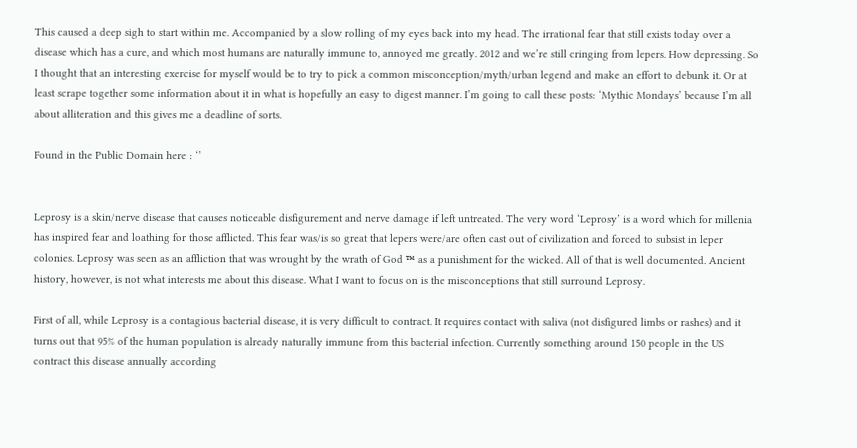This caused a deep sigh to start within me. Accompanied by a slow rolling of my eyes back into my head. The irrational fear that still exists today over a disease which has a cure, and which most humans are naturally immune to, annoyed me greatly. 2012 and we’re still cringing from lepers. How depressing. So I thought that an interesting exercise for myself would be to try to pick a common misconception/myth/urban legend and make an effort to debunk it. Or at least scrape together some information about it in what is hopefully an easy to digest manner. I’m going to call these posts: ‘Mythic Mondays’ because I’m all about alliteration and this gives me a deadline of sorts.

Found in the Public Domain here : ‘’


Leprosy is a skin/nerve disease that causes noticeable disfigurement and nerve damage if left untreated. The very word ‘Leprosy’ is a word which for millenia has inspired fear and loathing for those afflicted. This fear was/is so great that lepers were/are often cast out of civilization and forced to subsist in leper colonies. Leprosy was seen as an affliction that was wrought by the wrath of God ™ as a punishment for the wicked. All of that is well documented. Ancient history, however, is not what interests me about this disease. What I want to focus on is the misconceptions that still surround Leprosy.

First of all, while Leprosy is a contagious bacterial disease, it is very difficult to contract. It requires contact with saliva (not disfigured limbs or rashes) and it turns out that 95% of the human population is already naturally immune from this bacterial infection. Currently something around 150 people in the US contract this disease annually according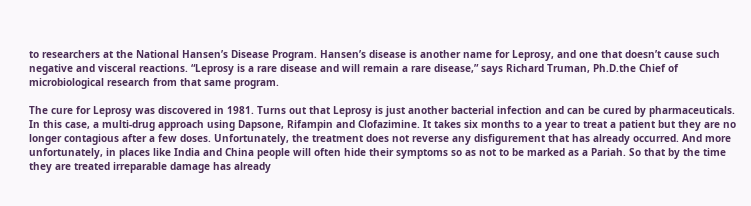to researchers at the National Hansen’s Disease Program. Hansen’s disease is another name for Leprosy, and one that doesn’t cause such negative and visceral reactions. “Leprosy is a rare disease and will remain a rare disease,” says Richard Truman, Ph.D.the Chief of microbiological research from that same program.

The cure for Leprosy was discovered in 1981. Turns out that Leprosy is just another bacterial infection and can be cured by pharmaceuticals. In this case, a multi-drug approach using Dapsone, Rifampin and Clofazimine. It takes six months to a year to treat a patient but they are no longer contagious after a few doses. Unfortunately, the treatment does not reverse any disfigurement that has already occurred. And more unfortunately, in places like India and China people will often hide their symptoms so as not to be marked as a Pariah. So that by the time they are treated irreparable damage has already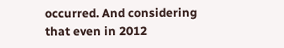occurred. And considering that even in 2012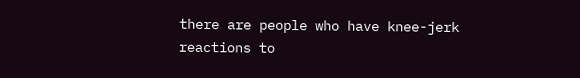there are people who have knee-jerk reactions to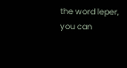the word leper, you can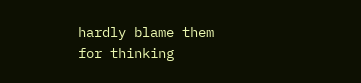hardly blame them for thinking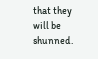that they will be shunned.